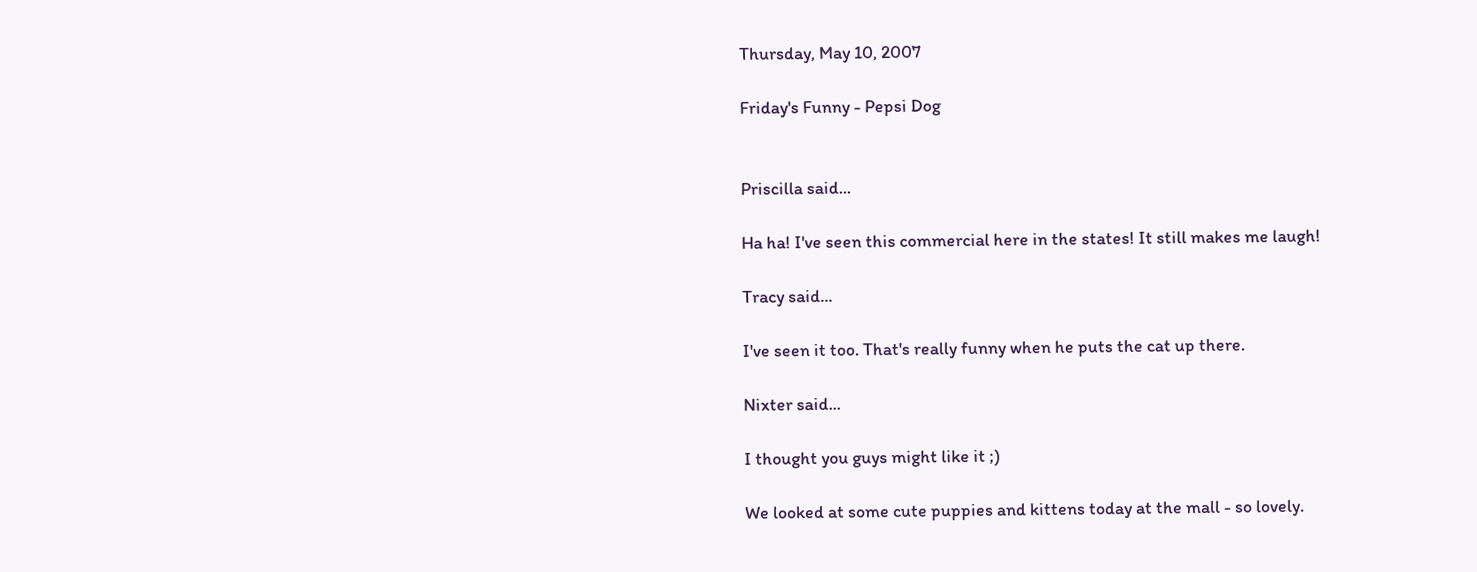Thursday, May 10, 2007

Friday's Funny - Pepsi Dog


Priscilla said...

Ha ha! I've seen this commercial here in the states! It still makes me laugh!

Tracy said...

I've seen it too. That's really funny when he puts the cat up there.

Nixter said...

I thought you guys might like it ;)

We looked at some cute puppies and kittens today at the mall - so lovely.